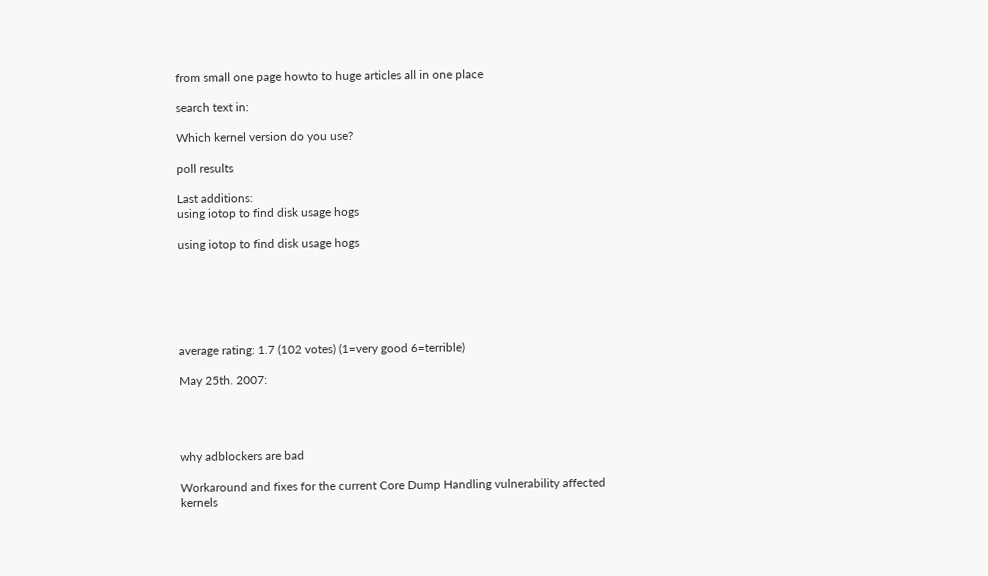from small one page howto to huge articles all in one place

search text in:

Which kernel version do you use?

poll results

Last additions:
using iotop to find disk usage hogs

using iotop to find disk usage hogs






average rating: 1.7 (102 votes) (1=very good 6=terrible)

May 25th. 2007:




why adblockers are bad

Workaround and fixes for the current Core Dump Handling vulnerability affected kernels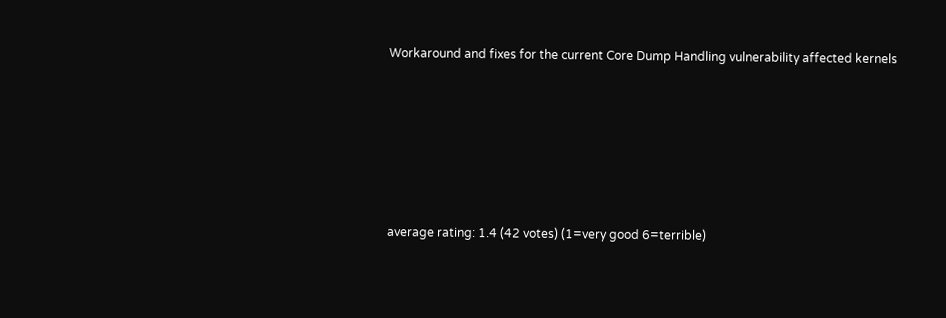Workaround and fixes for the current Core Dump Handling vulnerability affected kernels






average rating: 1.4 (42 votes) (1=very good 6=terrible)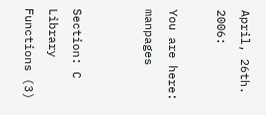April, 26th. 2006:

You are here: manpages


Section: C Library Functions (3)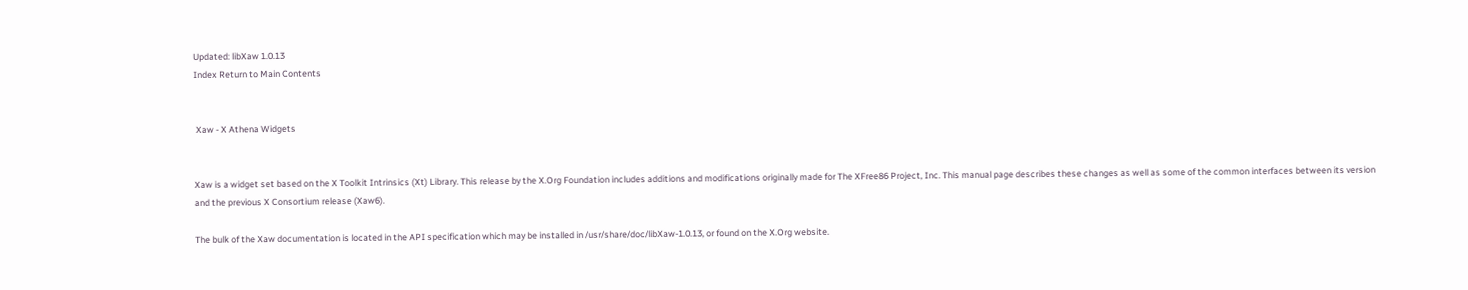Updated: libXaw 1.0.13
Index Return to Main Contents


 Xaw - X Athena Widgets


Xaw is a widget set based on the X Toolkit Intrinsics (Xt) Library. This release by the X.Org Foundation includes additions and modifications originally made for The XFree86 Project, Inc. This manual page describes these changes as well as some of the common interfaces between its version and the previous X Consortium release (Xaw6).

The bulk of the Xaw documentation is located in the API specification which may be installed in /usr/share/doc/libXaw-1.0.13, or found on the X.Org website.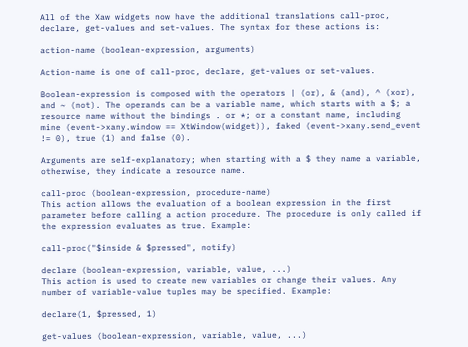All of the Xaw widgets now have the additional translations call-proc, declare, get-values and set-values. The syntax for these actions is:

action-name (boolean-expression, arguments)

Action-name is one of call-proc, declare, get-values or set-values.

Boolean-expression is composed with the operators | (or), & (and), ^ (xor), and ~ (not). The operands can be a variable name, which starts with a $; a resource name without the bindings . or *; or a constant name, including mine (event->xany.window == XtWindow(widget)), faked (event->xany.send_event != 0), true (1) and false (0).

Arguments are self-explanatory; when starting with a $ they name a variable, otherwise, they indicate a resource name.

call-proc (boolean-expression, procedure-name)
This action allows the evaluation of a boolean expression in the first parameter before calling a action procedure. The procedure is only called if the expression evaluates as true. Example:

call-proc("$inside & $pressed", notify)

declare (boolean-expression, variable, value, ...)
This action is used to create new variables or change their values. Any number of variable-value tuples may be specified. Example:

declare(1, $pressed, 1)

get-values (boolean-expression, variable, value, ...)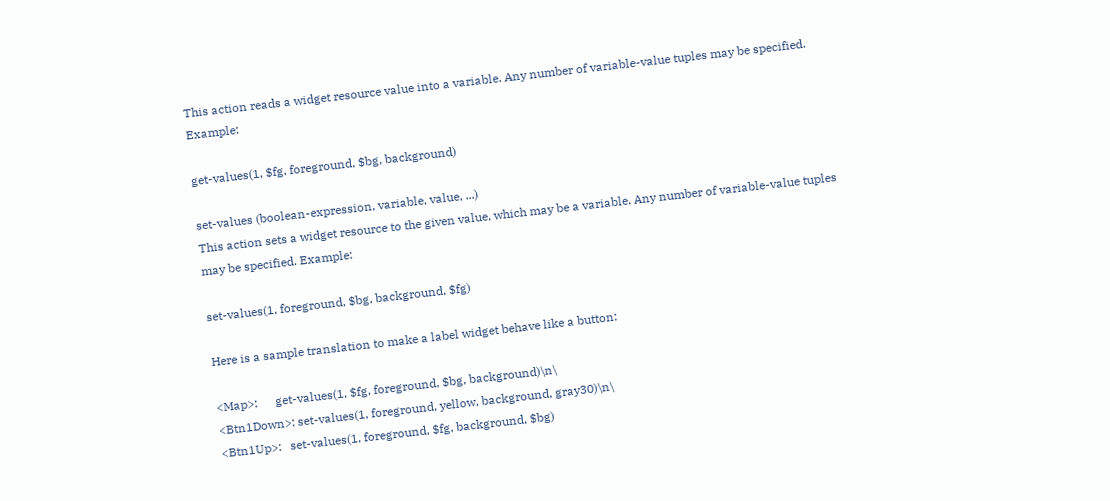This action reads a widget resource value into a variable. Any number of variable-value tuples may be specified. Example:

get-values(1, $fg, foreground, $bg, background)

set-values (boolean-expression, variable, value, ...)
This action sets a widget resource to the given value, which may be a variable. Any number of variable-value tuples may be specified. Example:

set-values(1, foreground, $bg, background, $fg)

Here is a sample translation to make a label widget behave like a button:

<Map>:      get-values(1, $fg, foreground, $bg, background)\n\
<Btn1Down>: set-values(1, foreground, yellow, background, gray30)\n\
<Btn1Up>:   set-values(1, foreground, $fg, background, $bg)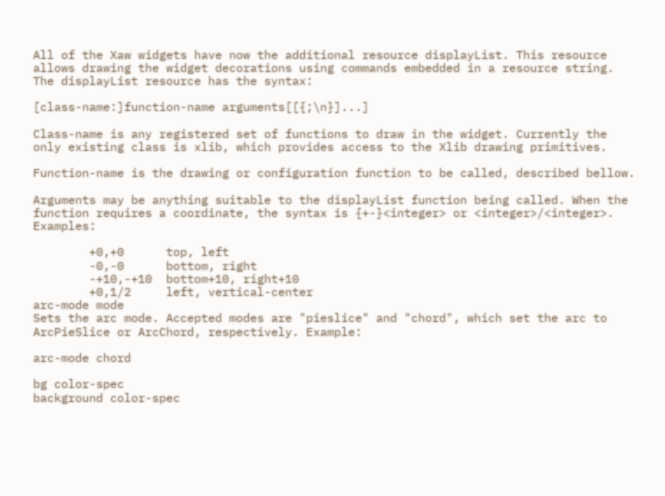All of the Xaw widgets have now the additional resource displayList. This resource allows drawing the widget decorations using commands embedded in a resource string. The displayList resource has the syntax:

[class-name:]function-name arguments[[{;\n}]...]

Class-name is any registered set of functions to draw in the widget. Currently the only existing class is xlib, which provides access to the Xlib drawing primitives.

Function-name is the drawing or configuration function to be called, described bellow.

Arguments may be anything suitable to the displayList function being called. When the function requires a coordinate, the syntax is {+-}<integer> or <integer>/<integer>. Examples:

        +0,+0      top, left
        -0,-0      bottom, right
        -+10,-+10  bottom+10, right+10
        +0,1/2     left, vertical-center
arc-mode mode
Sets the arc mode. Accepted modes are "pieslice" and "chord", which set the arc to ArcPieSlice or ArcChord, respectively. Example:

arc-mode chord

bg color-spec
background color-spec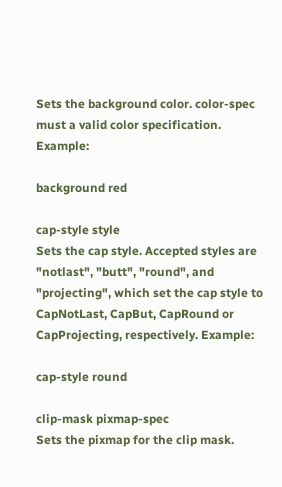Sets the background color. color-spec must a valid color specification. Example:

background red

cap-style style
Sets the cap style. Accepted styles are "notlast", "butt", "round", and "projecting", which set the cap style to CapNotLast, CapBut, CapRound or CapProjecting, respectively. Example:

cap-style round

clip-mask pixmap-spec
Sets the pixmap for the clip mask.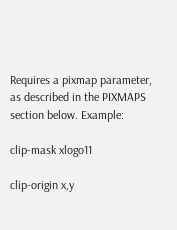Requires a pixmap parameter, as described in the PIXMAPS section below. Example:

clip-mask xlogo11

clip-origin x,y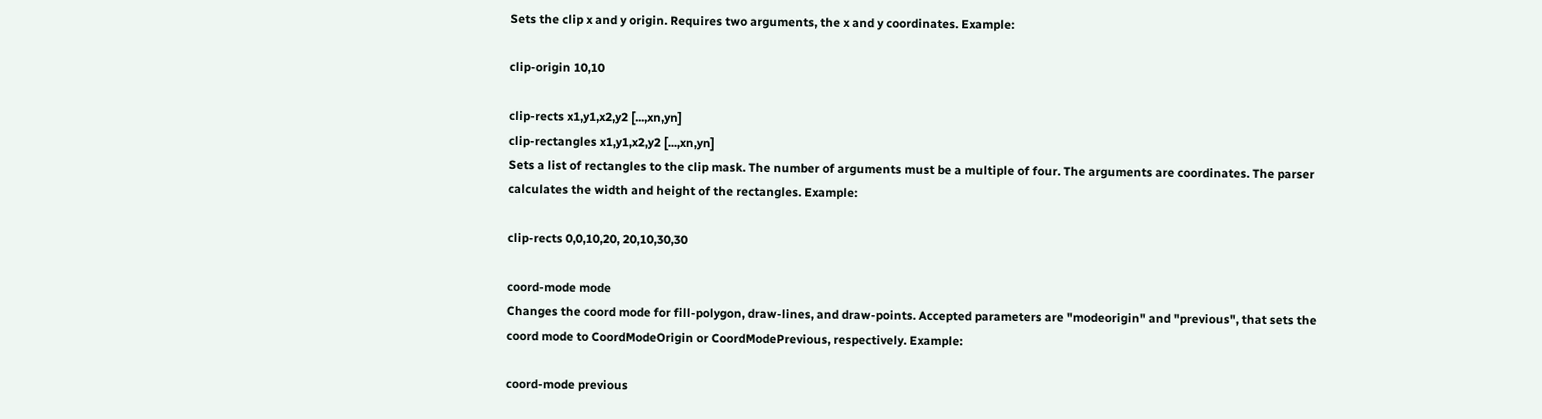Sets the clip x and y origin. Requires two arguments, the x and y coordinates. Example:

clip-origin 10,10

clip-rects x1,y1,x2,y2 [...,xn,yn]
clip-rectangles x1,y1,x2,y2 [...,xn,yn]
Sets a list of rectangles to the clip mask. The number of arguments must be a multiple of four. The arguments are coordinates. The parser calculates the width and height of the rectangles. Example:

clip-rects 0,0,10,20, 20,10,30,30

coord-mode mode
Changes the coord mode for fill-polygon, draw-lines, and draw-points. Accepted parameters are "modeorigin" and "previous", that sets the coord mode to CoordModeOrigin or CoordModePrevious, respectively. Example:

coord-mode previous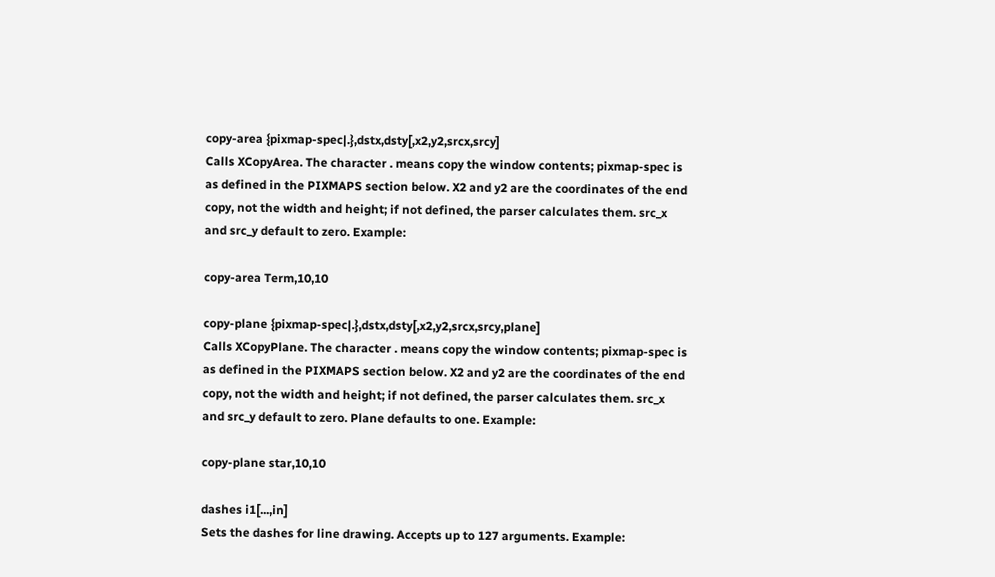copy-area {pixmap-spec|.},dstx,dsty[,x2,y2,srcx,srcy]
Calls XCopyArea. The character . means copy the window contents; pixmap-spec is as defined in the PIXMAPS section below. X2 and y2 are the coordinates of the end copy, not the width and height; if not defined, the parser calculates them. src_x and src_y default to zero. Example:

copy-area Term,10,10

copy-plane {pixmap-spec|.},dstx,dsty[,x2,y2,srcx,srcy,plane]
Calls XCopyPlane. The character . means copy the window contents; pixmap-spec is as defined in the PIXMAPS section below. X2 and y2 are the coordinates of the end copy, not the width and height; if not defined, the parser calculates them. src_x and src_y default to zero. Plane defaults to one. Example:

copy-plane star,10,10

dashes i1[...,in]
Sets the dashes for line drawing. Accepts up to 127 arguments. Example: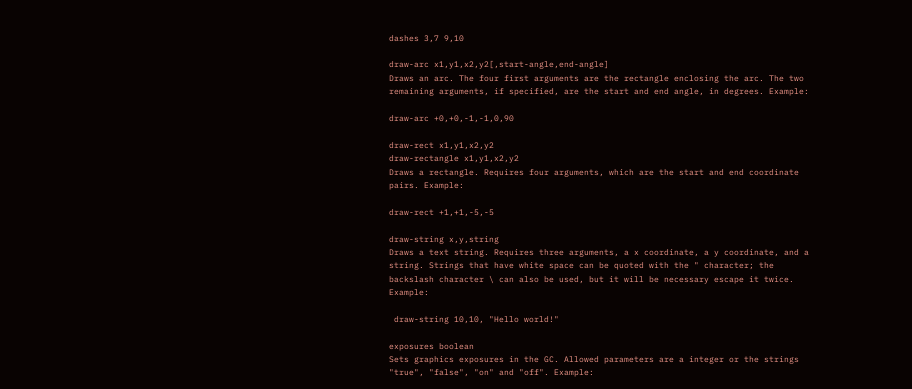dashes 3,7 9,10

draw-arc x1,y1,x2,y2[,start-angle,end-angle]
Draws an arc. The four first arguments are the rectangle enclosing the arc. The two remaining arguments, if specified, are the start and end angle, in degrees. Example:

draw-arc +0,+0,-1,-1,0,90

draw-rect x1,y1,x2,y2
draw-rectangle x1,y1,x2,y2
Draws a rectangle. Requires four arguments, which are the start and end coordinate pairs. Example:

draw-rect +1,+1,-5,-5

draw-string x,y,string
Draws a text string. Requires three arguments, a x coordinate, a y coordinate, and a string. Strings that have white space can be quoted with the " character; the backslash character \ can also be used, but it will be necessary escape it twice. Example:

 draw-string 10,10, "Hello world!"

exposures boolean
Sets graphics exposures in the GC. Allowed parameters are a integer or the strings "true", "false", "on" and "off". Example: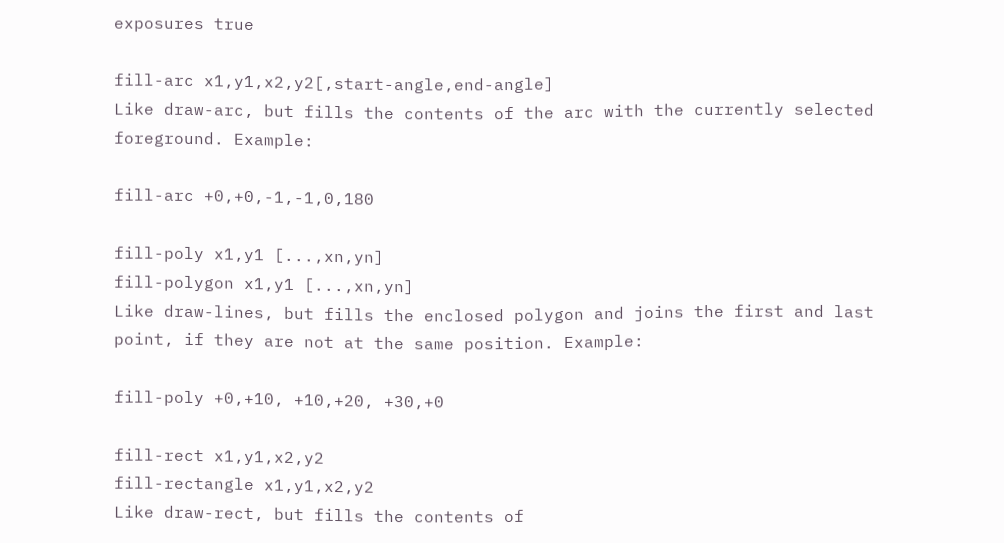exposures true

fill-arc x1,y1,x2,y2[,start-angle,end-angle]
Like draw-arc, but fills the contents of the arc with the currently selected foreground. Example:

fill-arc +0,+0,-1,-1,0,180

fill-poly x1,y1 [...,xn,yn]
fill-polygon x1,y1 [...,xn,yn]
Like draw-lines, but fills the enclosed polygon and joins the first and last point, if they are not at the same position. Example:

fill-poly +0,+10, +10,+20, +30,+0

fill-rect x1,y1,x2,y2
fill-rectangle x1,y1,x2,y2
Like draw-rect, but fills the contents of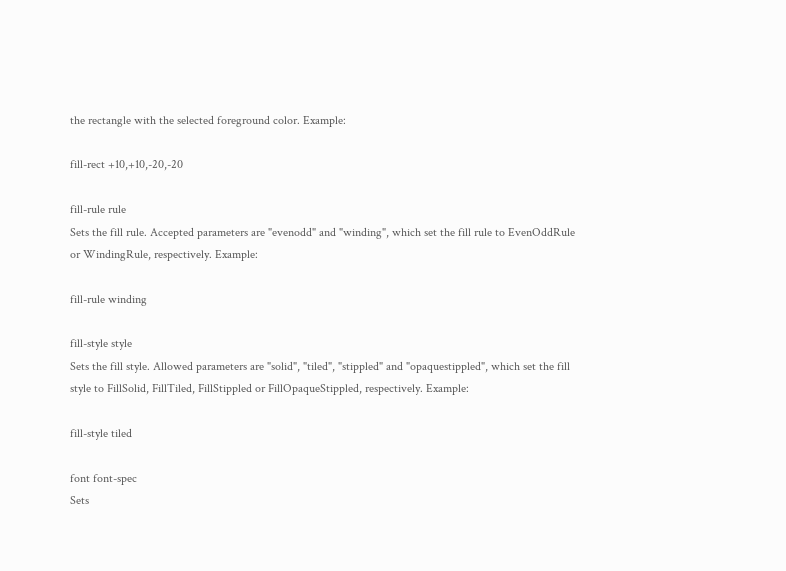the rectangle with the selected foreground color. Example:

fill-rect +10,+10,-20,-20

fill-rule rule
Sets the fill rule. Accepted parameters are "evenodd" and "winding", which set the fill rule to EvenOddRule or WindingRule, respectively. Example:

fill-rule winding

fill-style style
Sets the fill style. Allowed parameters are "solid", "tiled", "stippled" and "opaquestippled", which set the fill style to FillSolid, FillTiled, FillStippled or FillOpaqueStippled, respectively. Example:

fill-style tiled

font font-spec
Sets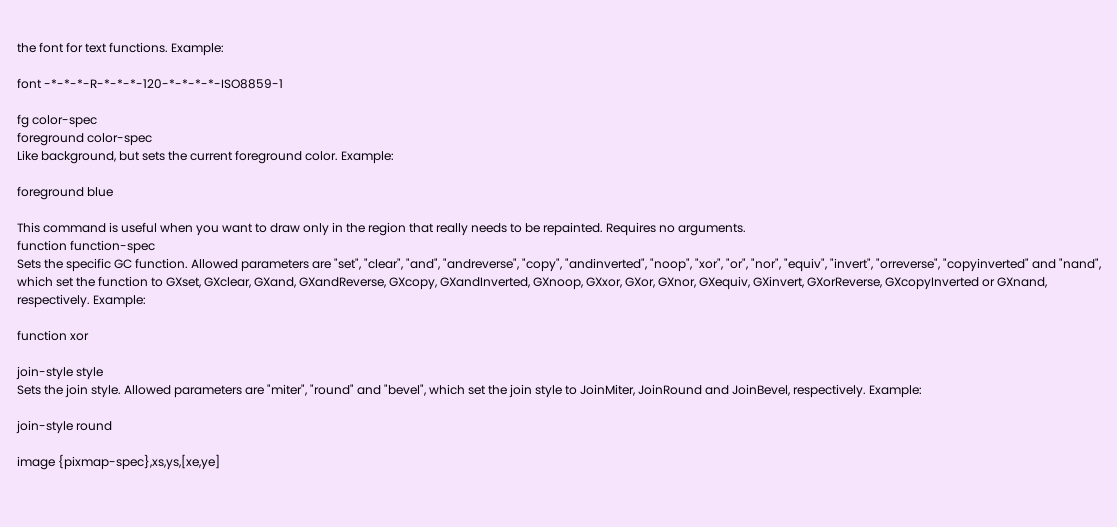the font for text functions. Example:

font -*-*-*-R-*-*-*-120-*-*-*-*-ISO8859-1

fg color-spec
foreground color-spec
Like background, but sets the current foreground color. Example:

foreground blue

This command is useful when you want to draw only in the region that really needs to be repainted. Requires no arguments.
function function-spec
Sets the specific GC function. Allowed parameters are "set", "clear", "and", "andreverse", "copy", "andinverted", "noop", "xor", "or", "nor", "equiv", "invert", "orreverse", "copyinverted" and "nand", which set the function to GXset, GXclear, GXand, GXandReverse, GXcopy, GXandInverted, GXnoop, GXxor, GXor, GXnor, GXequiv, GXinvert, GXorReverse, GXcopyInverted or GXnand, respectively. Example:

function xor

join-style style
Sets the join style. Allowed parameters are "miter", "round" and "bevel", which set the join style to JoinMiter, JoinRound and JoinBevel, respectively. Example:

join-style round

image {pixmap-spec},xs,ys,[xe,ye]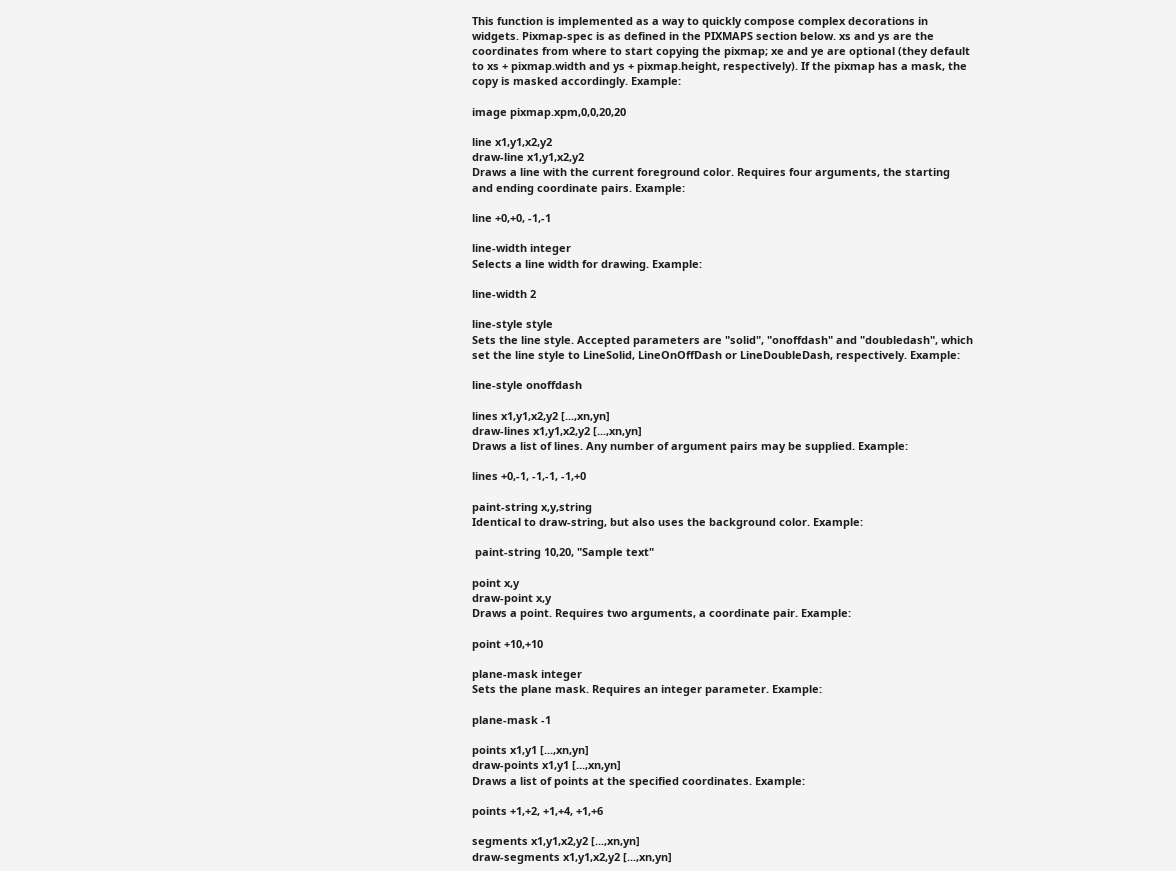This function is implemented as a way to quickly compose complex decorations in widgets. Pixmap-spec is as defined in the PIXMAPS section below. xs and ys are the coordinates from where to start copying the pixmap; xe and ye are optional (they default to xs + pixmap.width and ys + pixmap.height, respectively). If the pixmap has a mask, the copy is masked accordingly. Example:

image pixmap.xpm,0,0,20,20

line x1,y1,x2,y2
draw-line x1,y1,x2,y2
Draws a line with the current foreground color. Requires four arguments, the starting and ending coordinate pairs. Example:

line +0,+0, -1,-1

line-width integer
Selects a line width for drawing. Example:

line-width 2

line-style style
Sets the line style. Accepted parameters are "solid", "onoffdash" and "doubledash", which set the line style to LineSolid, LineOnOffDash or LineDoubleDash, respectively. Example:

line-style onoffdash

lines x1,y1,x2,y2 [...,xn,yn]
draw-lines x1,y1,x2,y2 [...,xn,yn]
Draws a list of lines. Any number of argument pairs may be supplied. Example:

lines +0,-1, -1,-1, -1,+0

paint-string x,y,string
Identical to draw-string, but also uses the background color. Example:

 paint-string 10,20, "Sample text"

point x,y
draw-point x,y
Draws a point. Requires two arguments, a coordinate pair. Example:

point +10,+10

plane-mask integer
Sets the plane mask. Requires an integer parameter. Example:

plane-mask -1

points x1,y1 [...,xn,yn]
draw-points x1,y1 [...,xn,yn]
Draws a list of points at the specified coordinates. Example:

points +1,+2, +1,+4, +1,+6

segments x1,y1,x2,y2 [...,xn,yn]
draw-segments x1,y1,x2,y2 [...,xn,yn]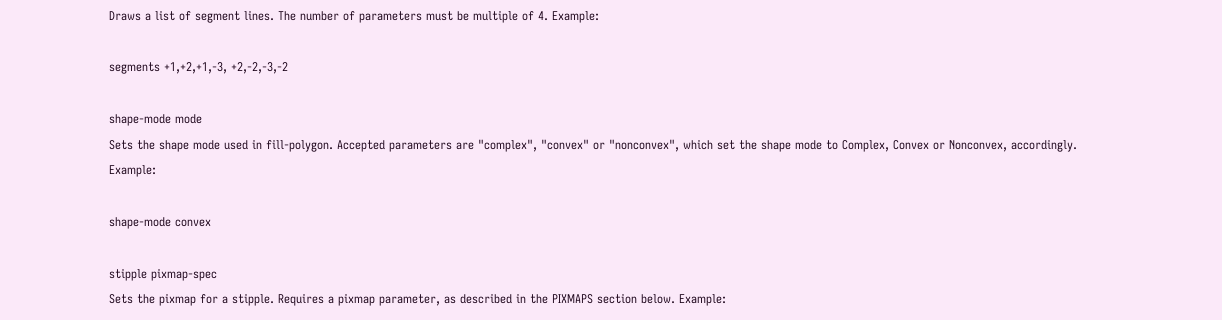Draws a list of segment lines. The number of parameters must be multiple of 4. Example:

segments +1,+2,+1,-3, +2,-2,-3,-2

shape-mode mode
Sets the shape mode used in fill-polygon. Accepted parameters are "complex", "convex" or "nonconvex", which set the shape mode to Complex, Convex or Nonconvex, accordingly. Example:

shape-mode convex

stipple pixmap-spec
Sets the pixmap for a stipple. Requires a pixmap parameter, as described in the PIXMAPS section below. Example: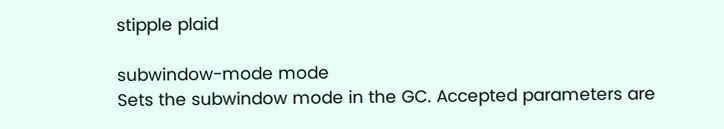stipple plaid

subwindow-mode mode
Sets the subwindow mode in the GC. Accepted parameters are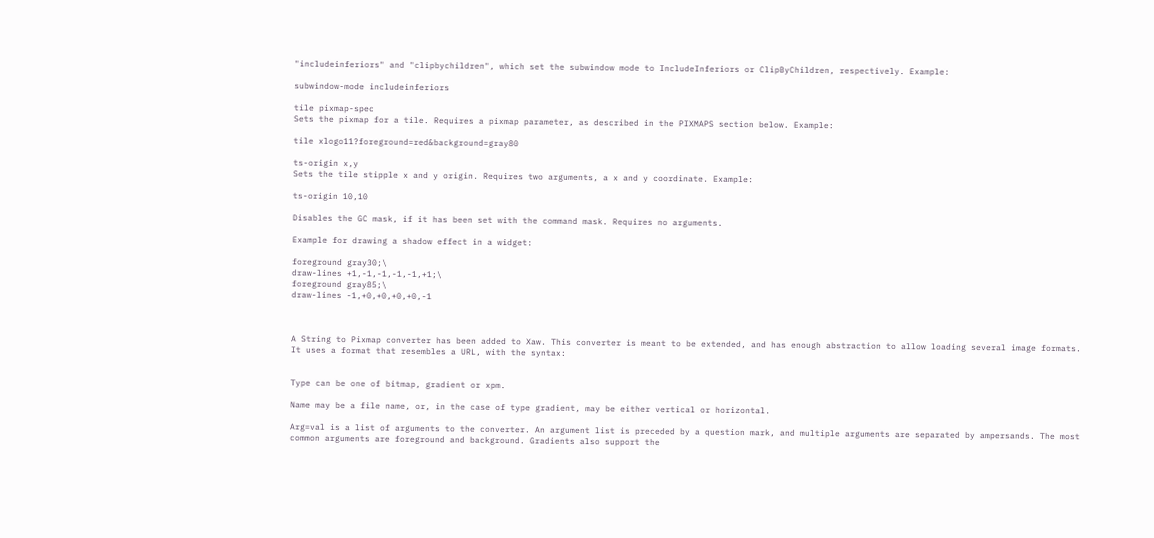"includeinferiors" and "clipbychildren", which set the subwindow mode to IncludeInferiors or ClipByChildren, respectively. Example:

subwindow-mode includeinferiors

tile pixmap-spec
Sets the pixmap for a tile. Requires a pixmap parameter, as described in the PIXMAPS section below. Example:

tile xlogo11?foreground=red&background=gray80

ts-origin x,y
Sets the tile stipple x and y origin. Requires two arguments, a x and y coordinate. Example:

ts-origin 10,10

Disables the GC mask, if it has been set with the command mask. Requires no arguments.

Example for drawing a shadow effect in a widget:

foreground gray30;\
draw-lines +1,-1,-1,-1,-1,+1;\
foreground gray85;\
draw-lines -1,+0,+0,+0,+0,-1



A String to Pixmap converter has been added to Xaw. This converter is meant to be extended, and has enough abstraction to allow loading several image formats. It uses a format that resembles a URL, with the syntax:


Type can be one of bitmap, gradient or xpm.

Name may be a file name, or, in the case of type gradient, may be either vertical or horizontal.

Arg=val is a list of arguments to the converter. An argument list is preceded by a question mark, and multiple arguments are separated by ampersands. The most common arguments are foreground and background. Gradients also support the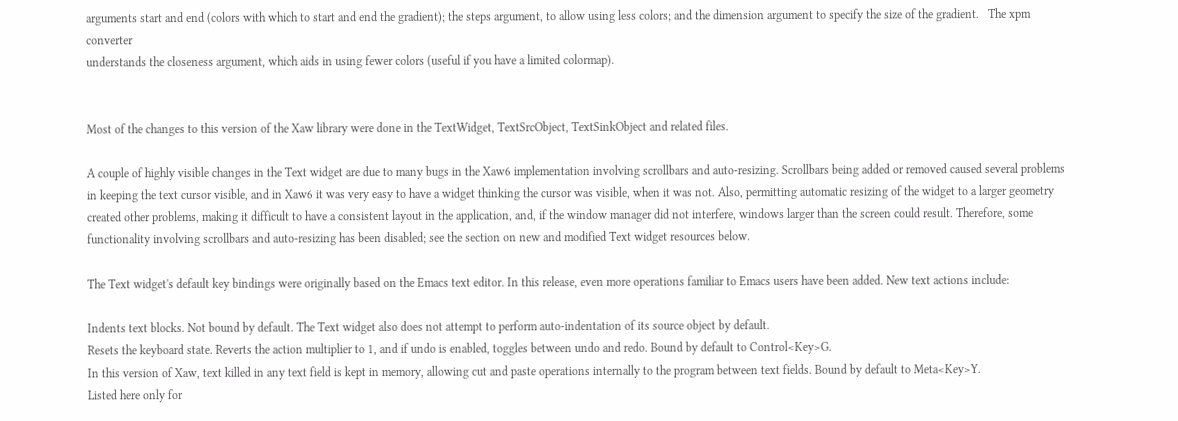arguments start and end (colors with which to start and end the gradient); the steps argument, to allow using less colors; and the dimension argument to specify the size of the gradient.   The xpm converter
understands the closeness argument, which aids in using fewer colors (useful if you have a limited colormap).


Most of the changes to this version of the Xaw library were done in the TextWidget, TextSrcObject, TextSinkObject and related files.

A couple of highly visible changes in the Text widget are due to many bugs in the Xaw6 implementation involving scrollbars and auto-resizing. Scrollbars being added or removed caused several problems in keeping the text cursor visible, and in Xaw6 it was very easy to have a widget thinking the cursor was visible, when it was not. Also, permitting automatic resizing of the widget to a larger geometry created other problems, making it difficult to have a consistent layout in the application, and, if the window manager did not interfere, windows larger than the screen could result. Therefore, some functionality involving scrollbars and auto-resizing has been disabled; see the section on new and modified Text widget resources below.

The Text widget's default key bindings were originally based on the Emacs text editor. In this release, even more operations familiar to Emacs users have been added. New text actions include:

Indents text blocks. Not bound by default. The Text widget also does not attempt to perform auto-indentation of its source object by default.
Resets the keyboard state. Reverts the action multiplier to 1, and if undo is enabled, toggles between undo and redo. Bound by default to Control<Key>G.
In this version of Xaw, text killed in any text field is kept in memory, allowing cut and paste operations internally to the program between text fields. Bound by default to Meta<Key>Y.
Listed here only for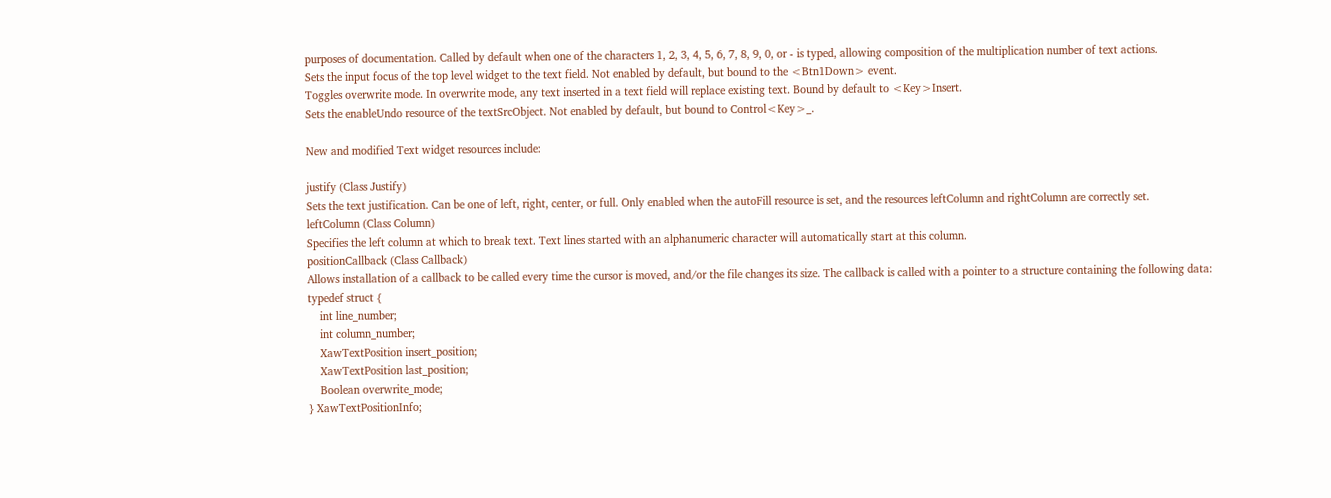purposes of documentation. Called by default when one of the characters 1, 2, 3, 4, 5, 6, 7, 8, 9, 0, or - is typed, allowing composition of the multiplication number of text actions.
Sets the input focus of the top level widget to the text field. Not enabled by default, but bound to the <Btn1Down> event.
Toggles overwrite mode. In overwrite mode, any text inserted in a text field will replace existing text. Bound by default to <Key>Insert.
Sets the enableUndo resource of the textSrcObject. Not enabled by default, but bound to Control<Key>_.

New and modified Text widget resources include:

justify (Class Justify)
Sets the text justification. Can be one of left, right, center, or full. Only enabled when the autoFill resource is set, and the resources leftColumn and rightColumn are correctly set.
leftColumn (Class Column)
Specifies the left column at which to break text. Text lines started with an alphanumeric character will automatically start at this column.
positionCallback (Class Callback)
Allows installation of a callback to be called every time the cursor is moved, and/or the file changes its size. The callback is called with a pointer to a structure containing the following data:
typedef struct {
    int line_number;
    int column_number;
    XawTextPosition insert_position;
    XawTextPosition last_position;
    Boolean overwrite_mode;
} XawTextPositionInfo;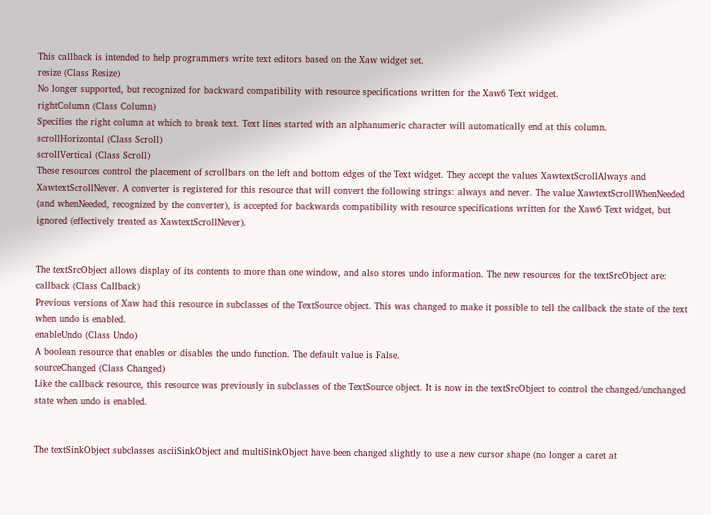This callback is intended to help programmers write text editors based on the Xaw widget set.
resize (Class Resize)
No longer supported, but recognized for backward compatibility with resource specifications written for the Xaw6 Text widget.
rightColumn (Class Column)
Specifies the right column at which to break text. Text lines started with an alphanumeric character will automatically end at this column.
scrollHorizontal (Class Scroll)
scrollVertical (Class Scroll)
These resources control the placement of scrollbars on the left and bottom edges of the Text widget. They accept the values XawtextScrollAlways and XawtextScrollNever. A converter is registered for this resource that will convert the following strings: always and never. The value XawtextScrollWhenNeeded (and whenNeeded, recognized by the converter), is accepted for backwards compatibility with resource specifications written for the Xaw6 Text widget, but ignored (effectively treated as XawtextScrollNever).


The textSrcObject allows display of its contents to more than one window, and also stores undo information. The new resources for the textSrcObject are:
callback (Class Callback)
Previous versions of Xaw had this resource in subclasses of the TextSource object. This was changed to make it possible to tell the callback the state of the text when undo is enabled.
enableUndo (Class Undo)
A boolean resource that enables or disables the undo function. The default value is False.
sourceChanged (Class Changed)
Like the callback resource, this resource was previously in subclasses of the TextSource object. It is now in the textSrcObject to control the changed/unchanged state when undo is enabled.


The textSinkObject subclasses asciiSinkObject and multiSinkObject have been changed slightly to use a new cursor shape (no longer a caret at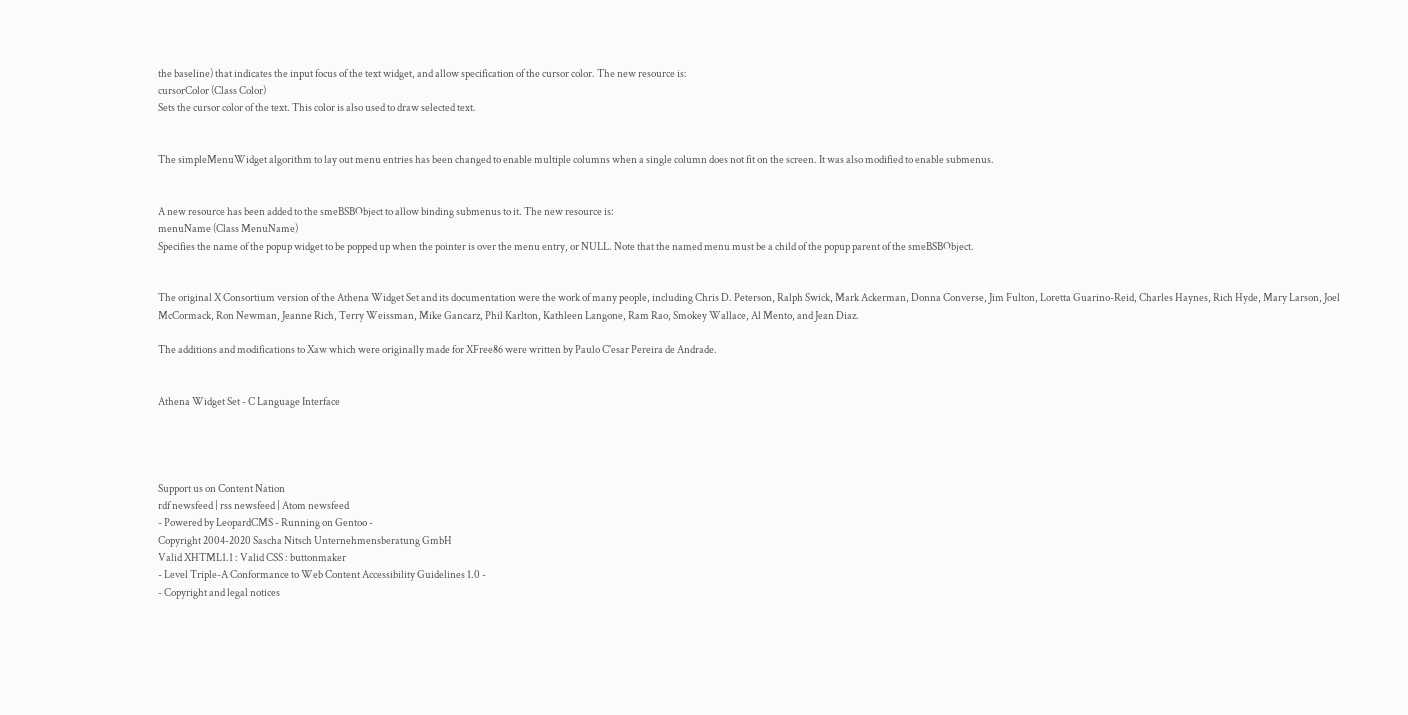the baseline) that indicates the input focus of the text widget, and allow specification of the cursor color. The new resource is:
cursorColor (Class Color)
Sets the cursor color of the text. This color is also used to draw selected text.


The simpleMenuWidget algorithm to lay out menu entries has been changed to enable multiple columns when a single column does not fit on the screen. It was also modified to enable submenus.


A new resource has been added to the smeBSBObject to allow binding submenus to it. The new resource is:
menuName (Class MenuName)
Specifies the name of the popup widget to be popped up when the pointer is over the menu entry, or NULL. Note that the named menu must be a child of the popup parent of the smeBSBObject.


The original X Consortium version of the Athena Widget Set and its documentation were the work of many people, including Chris D. Peterson, Ralph Swick, Mark Ackerman, Donna Converse, Jim Fulton, Loretta Guarino-Reid, Charles Haynes, Rich Hyde, Mary Larson, Joel McCormack, Ron Newman, Jeanne Rich, Terry Weissman, Mike Gancarz, Phil Karlton, Kathleen Langone, Ram Rao, Smokey Wallace, Al Mento, and Jean Diaz.

The additions and modifications to Xaw which were originally made for XFree86 were written by Paulo C'esar Pereira de Andrade.


Athena Widget Set - C Language Interface




Support us on Content Nation
rdf newsfeed | rss newsfeed | Atom newsfeed
- Powered by LeopardCMS - Running on Gentoo -
Copyright 2004-2020 Sascha Nitsch Unternehmensberatung GmbH
Valid XHTML1.1 : Valid CSS : buttonmaker
- Level Triple-A Conformance to Web Content Accessibility Guidelines 1.0 -
- Copyright and legal notices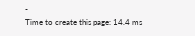-
Time to create this page: 14.4 ms